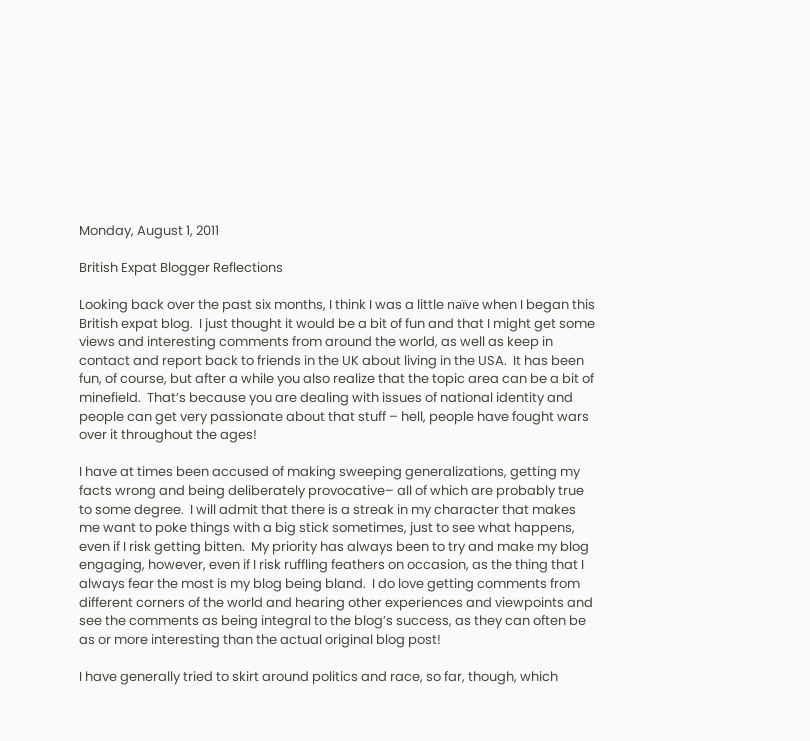Monday, August 1, 2011

British Expat Blogger Reflections

Looking back over the past six months, I think I was a little naïve when I began this British expat blog.  I just thought it would be a bit of fun and that I might get some views and interesting comments from around the world, as well as keep in contact and report back to friends in the UK about living in the USA.  It has been fun, of course, but after a while you also realize that the topic area can be a bit of minefield.  That’s because you are dealing with issues of national identity and people can get very passionate about that stuff – hell, people have fought wars over it throughout the ages!

I have at times been accused of making sweeping generalizations, getting my facts wrong and being deliberately provocative– all of which are probably true to some degree.  I will admit that there is a streak in my character that makes me want to poke things with a big stick sometimes, just to see what happens, even if I risk getting bitten.  My priority has always been to try and make my blog engaging, however, even if I risk ruffling feathers on occasion, as the thing that I always fear the most is my blog being bland.  I do love getting comments from different corners of the world and hearing other experiences and viewpoints and see the comments as being integral to the blog’s success, as they can often be as or more interesting than the actual original blog post!

I have generally tried to skirt around politics and race, so far, though, which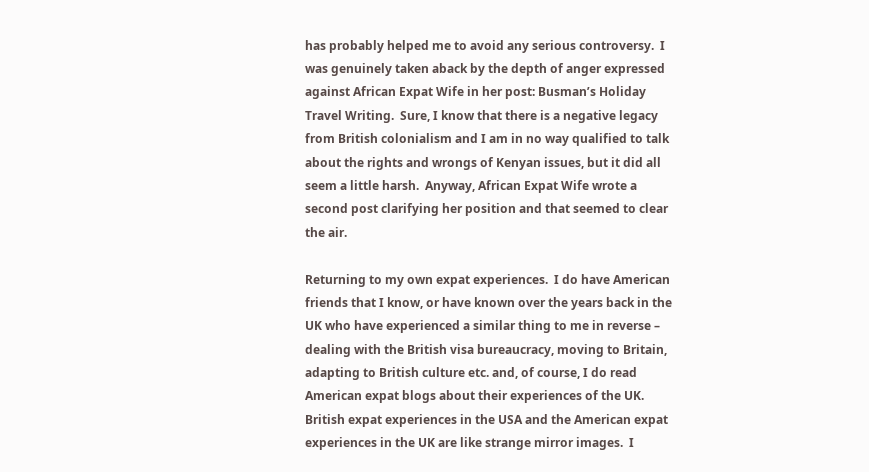has probably helped me to avoid any serious controversy.  I was genuinely taken aback by the depth of anger expressed against African Expat Wife in her post: Busman’s Holiday Travel Writing.  Sure, I know that there is a negative legacy from British colonialism and I am in no way qualified to talk about the rights and wrongs of Kenyan issues, but it did all seem a little harsh.  Anyway, African Expat Wife wrote a second post clarifying her position and that seemed to clear the air.

Returning to my own expat experiences.  I do have American friends that I know, or have known over the years back in the UK who have experienced a similar thing to me in reverse – dealing with the British visa bureaucracy, moving to Britain, adapting to British culture etc. and, of course, I do read American expat blogs about their experiences of the UK.  British expat experiences in the USA and the American expat experiences in the UK are like strange mirror images.  I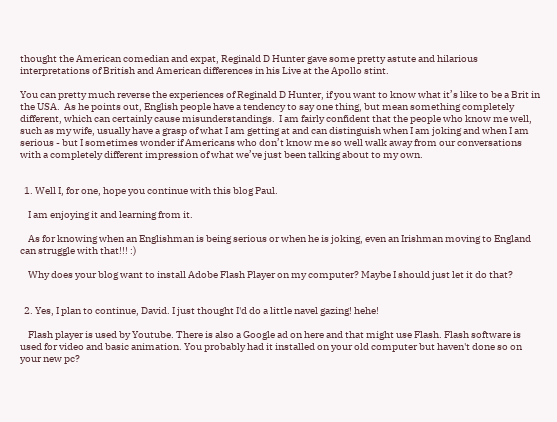thought the American comedian and expat, Reginald D Hunter gave some pretty astute and hilarious interpretations of British and American differences in his Live at the Apollo stint.

You can pretty much reverse the experiences of Reginald D Hunter, if you want to know what it’s like to be a Brit in the USA.  As he points out, English people have a tendency to say one thing, but mean something completely different, which can certainly cause misunderstandings.  I am fairly confident that the people who know me well, such as my wife, usually have a grasp of what I am getting at and can distinguish when I am joking and when I am serious - but I sometimes wonder if Americans who don’t know me so well walk away from our conversations with a completely different impression of what we’ve just been talking about to my own.


  1. Well I, for one, hope you continue with this blog Paul.

    I am enjoying it and learning from it.

    As for knowing when an Englishman is being serious or when he is joking, even an Irishman moving to England can struggle with that!!! :)

    Why does your blog want to install Adobe Flash Player on my computer? Maybe I should just let it do that?


  2. Yes, I plan to continue, David. I just thought I'd do a little navel gazing! hehe!

    Flash player is used by Youtube. There is also a Google ad on here and that might use Flash. Flash software is used for video and basic animation. You probably had it installed on your old computer but haven't done so on your new pc?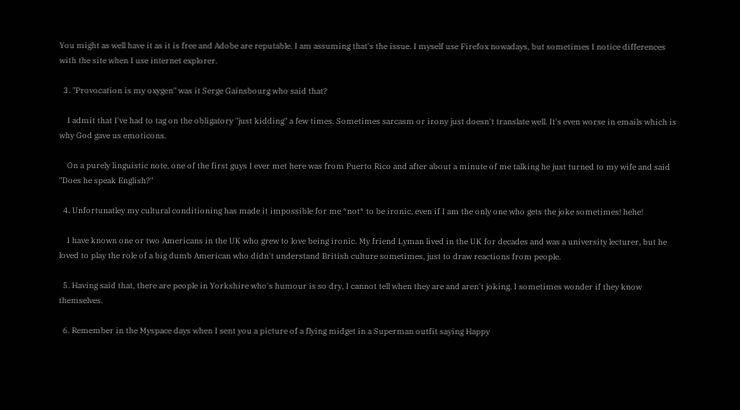You might as well have it as it is free and Adobe are reputable. I am assuming that's the issue. I myself use Firefox nowadays, but sometimes I notice differences with the site when I use internet explorer.

  3. "Provocation is my oxygen" was it Serge Gainsbourg who said that?

    I admit that I've had to tag on the obligatory "just kidding" a few times. Sometimes sarcasm or irony just doesn't translate well. It's even worse in emails which is why God gave us emoticons.

    On a purely linguistic note, one of the first guys I ever met here was from Puerto Rico and after about a minute of me talking he just turned to my wife and said "Does he speak English?"

  4. Unfortunatley my cultural conditioning has made it impossible for me *not* to be ironic, even if I am the only one who gets the joke sometimes! hehe!

    I have known one or two Americans in the UK who grew to love being ironic. My friend Lyman lived in the UK for decades and was a university lecturer, but he loved to play the role of a big dumb American who didn't understand British culture sometimes, just to draw reactions from people.

  5. Having said that, there are people in Yorkshire who's humour is so dry, I cannot tell when they are and aren't joking. I sometimes wonder if they know themselves.

  6. Remember in the Myspace days when I sent you a picture of a flying midget in a Superman outfit saying Happy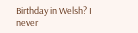Birthday in Welsh? I never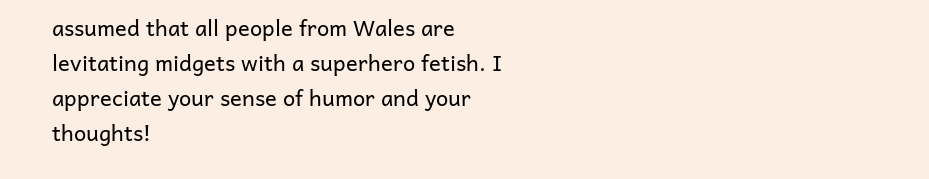assumed that all people from Wales are levitating midgets with a superhero fetish. I appreciate your sense of humor and your thoughts!